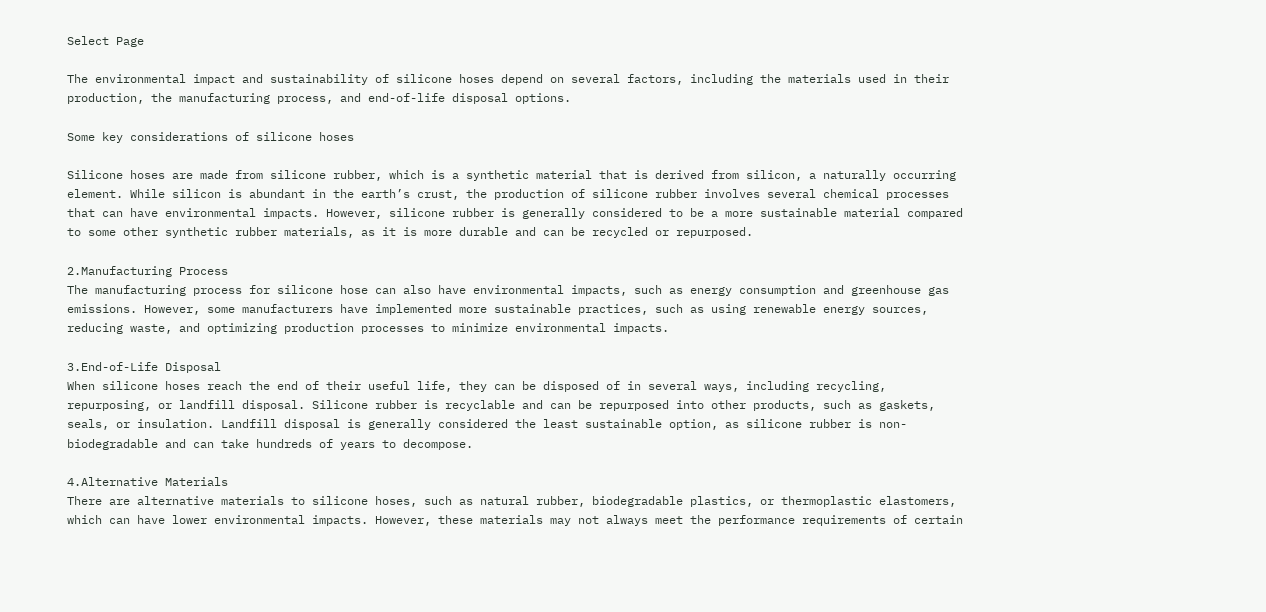Select Page

The environmental impact and sustainability of silicone hoses depend on several factors, including the materials used in their production, the manufacturing process, and end-of-life disposal options.

Some key considerations of silicone hoses

Silicone hoses are made from silicone rubber, which is a synthetic material that is derived from silicon, a naturally occurring element. While silicon is abundant in the earth’s crust, the production of silicone rubber involves several chemical processes that can have environmental impacts. However, silicone rubber is generally considered to be a more sustainable material compared to some other synthetic rubber materials, as it is more durable and can be recycled or repurposed.

2.Manufacturing Process
The manufacturing process for silicone hose can also have environmental impacts, such as energy consumption and greenhouse gas emissions. However, some manufacturers have implemented more sustainable practices, such as using renewable energy sources, reducing waste, and optimizing production processes to minimize environmental impacts.

3.End-of-Life Disposal
When silicone hoses reach the end of their useful life, they can be disposed of in several ways, including recycling, repurposing, or landfill disposal. Silicone rubber is recyclable and can be repurposed into other products, such as gaskets, seals, or insulation. Landfill disposal is generally considered the least sustainable option, as silicone rubber is non-biodegradable and can take hundreds of years to decompose.

4.Alternative Materials
There are alternative materials to silicone hoses, such as natural rubber, biodegradable plastics, or thermoplastic elastomers, which can have lower environmental impacts. However, these materials may not always meet the performance requirements of certain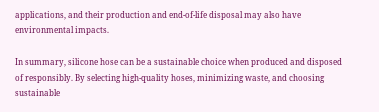applications, and their production and end-of-life disposal may also have environmental impacts.

In summary, silicone hose can be a sustainable choice when produced and disposed of responsibly. By selecting high-quality hoses, minimizing waste, and choosing sustainable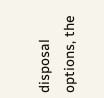disposal options, the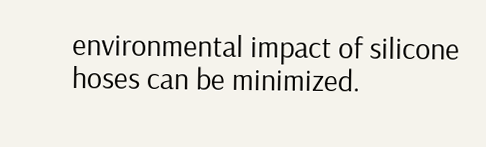environmental impact of silicone hoses can be minimized.